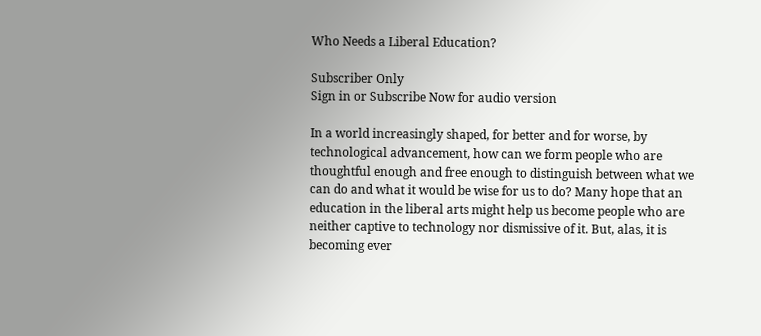Who Needs a Liberal Education?

Subscriber Only
Sign in or Subscribe Now for audio version

In a world increasingly shaped, for better and for worse, by technological advancement, how can we form people who are thoughtful enough and free enough to distinguish between what we can do and what it would be wise for us to do? Many hope that an education in the liberal arts might help us become people who are neither captive to technology nor dismissive of it. But, alas, it is becoming ever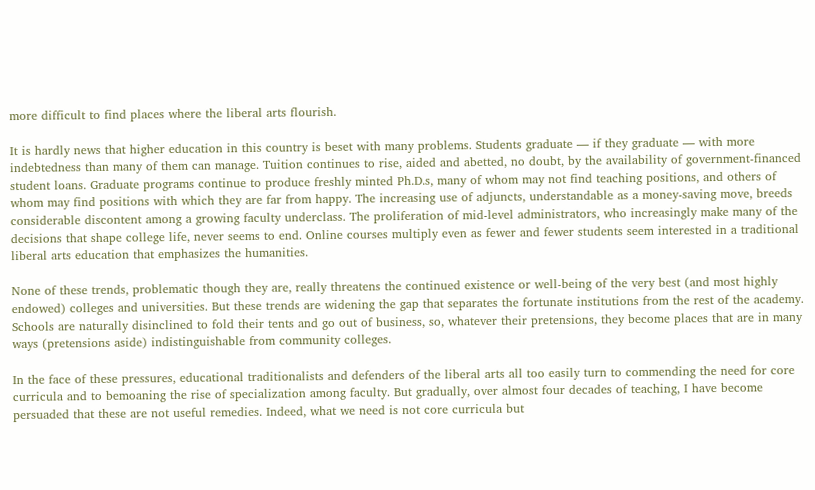more difficult to find places where the liberal arts flourish.

It is hardly news that higher education in this country is beset with many problems. Students graduate — if they graduate — with more indebtedness than many of them can manage. Tuition continues to rise, aided and abetted, no doubt, by the availability of government-financed student loans. Graduate programs continue to produce freshly minted Ph.D.s, many of whom may not find teaching positions, and others of whom may find positions with which they are far from happy. The increasing use of adjuncts, understandable as a money-saving move, breeds considerable discontent among a growing faculty underclass. The proliferation of mid-level administrators, who increasingly make many of the decisions that shape college life, never seems to end. Online courses multiply even as fewer and fewer students seem interested in a traditional liberal arts education that emphasizes the humanities.

None of these trends, problematic though they are, really threatens the continued existence or well-being of the very best (and most highly endowed) colleges and universities. But these trends are widening the gap that separates the fortunate institutions from the rest of the academy. Schools are naturally disinclined to fold their tents and go out of business, so, whatever their pretensions, they become places that are in many ways (pretensions aside) indistinguishable from community colleges.

In the face of these pressures, educational traditionalists and defenders of the liberal arts all too easily turn to commending the need for core curricula and to bemoaning the rise of specialization among faculty. But gradually, over almost four decades of teaching, I have become persuaded that these are not useful remedies. Indeed, what we need is not core curricula but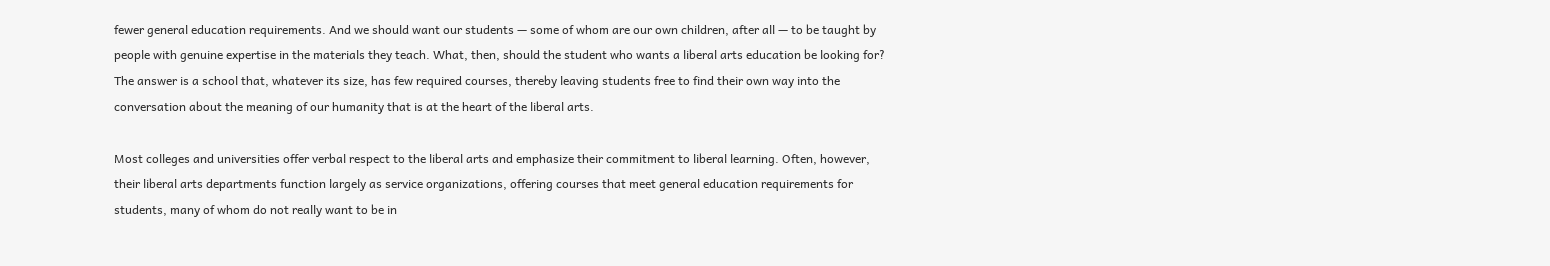fewer general education requirements. And we should want our students — some of whom are our own children, after all — to be taught by people with genuine expertise in the materials they teach. What, then, should the student who wants a liberal arts education be looking for? The answer is a school that, whatever its size, has few required courses, thereby leaving students free to find their own way into the conversation about the meaning of our humanity that is at the heart of the liberal arts.

Most colleges and universities offer verbal respect to the liberal arts and emphasize their commitment to liberal learning. Often, however, their liberal arts departments function largely as service organizations, offering courses that meet general education requirements for students, many of whom do not really want to be in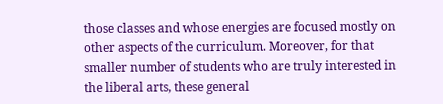those classes and whose energies are focused mostly on other aspects of the curriculum. Moreover, for that smaller number of students who are truly interested in the liberal arts, these general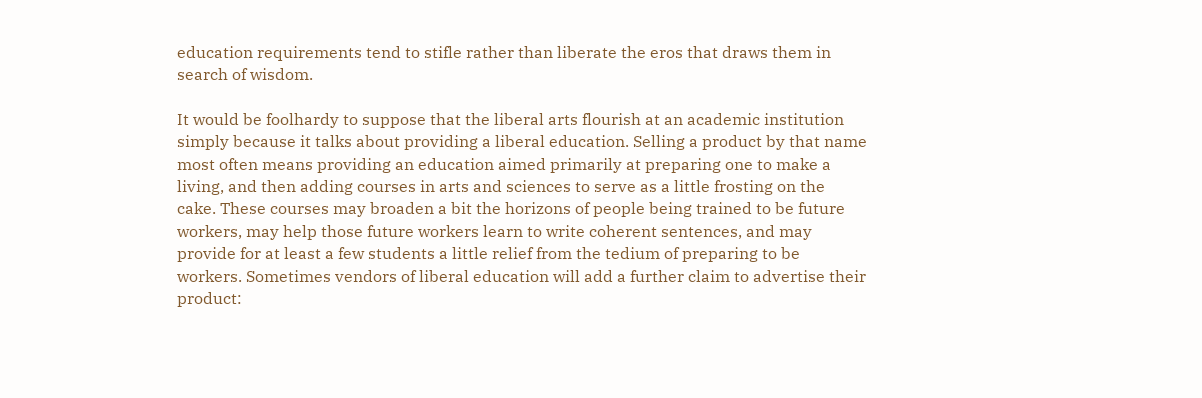education requirements tend to stifle rather than liberate the eros that draws them in search of wisdom.

It would be foolhardy to suppose that the liberal arts flourish at an academic institution simply because it talks about providing a liberal education. Selling a product by that name most often means providing an education aimed primarily at preparing one to make a living, and then adding courses in arts and sciences to serve as a little frosting on the cake. These courses may broaden a bit the horizons of people being trained to be future workers, may help those future workers learn to write coherent sentences, and may provide for at least a few students a little relief from the tedium of preparing to be workers. Sometimes vendors of liberal education will add a further claim to advertise their product: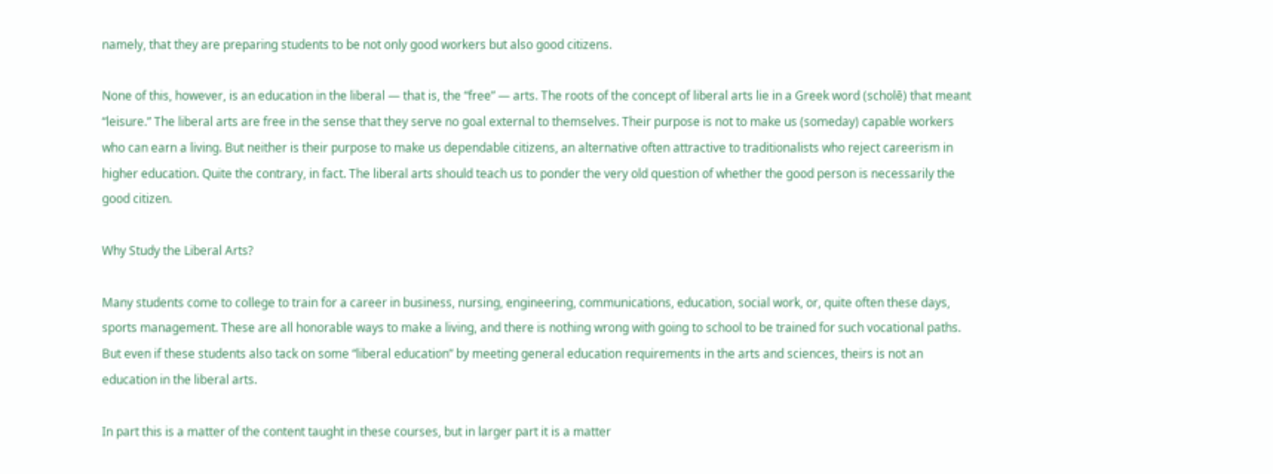namely, that they are preparing students to be not only good workers but also good citizens.

None of this, however, is an education in the liberal — that is, the “free” — arts. The roots of the concept of liberal arts lie in a Greek word (scholē) that meant “leisure.” The liberal arts are free in the sense that they serve no goal external to themselves. Their purpose is not to make us (someday) capable workers who can earn a living. But neither is their purpose to make us dependable citizens, an alternative often attractive to traditionalists who reject careerism in higher education. Quite the contrary, in fact. The liberal arts should teach us to ponder the very old question of whether the good person is necessarily the good citizen.

Why Study the Liberal Arts?

Many students come to college to train for a career in business, nursing, engineering, communications, education, social work, or, quite often these days, sports management. These are all honorable ways to make a living, and there is nothing wrong with going to school to be trained for such vocational paths. But even if these students also tack on some “liberal education” by meeting general education requirements in the arts and sciences, theirs is not an education in the liberal arts.

In part this is a matter of the content taught in these courses, but in larger part it is a matter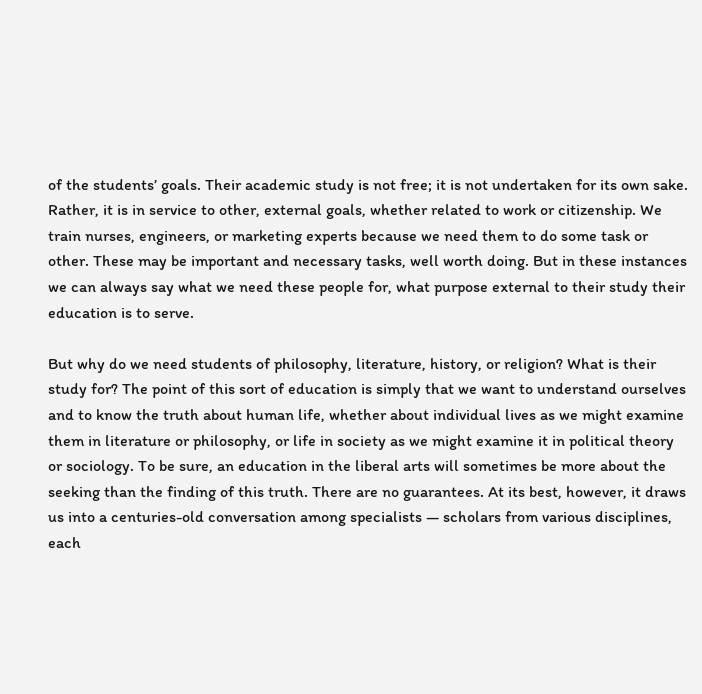of the students’ goals. Their academic study is not free; it is not undertaken for its own sake. Rather, it is in service to other, external goals, whether related to work or citizenship. We train nurses, engineers, or marketing experts because we need them to do some task or other. These may be important and necessary tasks, well worth doing. But in these instances we can always say what we need these people for, what purpose external to their study their education is to serve.

But why do we need students of philosophy, literature, history, or religion? What is their study for? The point of this sort of education is simply that we want to understand ourselves and to know the truth about human life, whether about individual lives as we might examine them in literature or philosophy, or life in society as we might examine it in political theory or sociology. To be sure, an education in the liberal arts will sometimes be more about the seeking than the finding of this truth. There are no guarantees. At its best, however, it draws us into a centuries-old conversation among specialists — scholars from various disciplines, each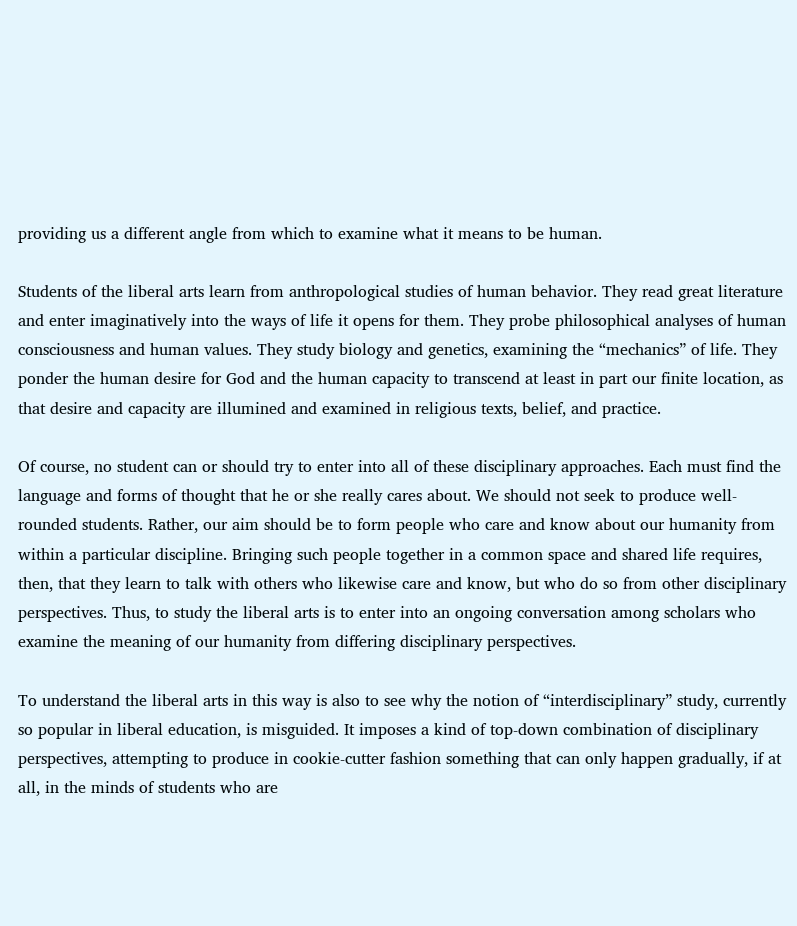providing us a different angle from which to examine what it means to be human.

Students of the liberal arts learn from anthropological studies of human behavior. They read great literature and enter imaginatively into the ways of life it opens for them. They probe philosophical analyses of human consciousness and human values. They study biology and genetics, examining the “mechanics” of life. They ponder the human desire for God and the human capacity to transcend at least in part our finite location, as that desire and capacity are illumined and examined in religious texts, belief, and practice.

Of course, no student can or should try to enter into all of these disciplinary approaches. Each must find the language and forms of thought that he or she really cares about. We should not seek to produce well-rounded students. Rather, our aim should be to form people who care and know about our humanity from within a particular discipline. Bringing such people together in a common space and shared life requires, then, that they learn to talk with others who likewise care and know, but who do so from other disciplinary perspectives. Thus, to study the liberal arts is to enter into an ongoing conversation among scholars who examine the meaning of our humanity from differing disciplinary perspectives.

To understand the liberal arts in this way is also to see why the notion of “interdisciplinary” study, currently so popular in liberal education, is misguided. It imposes a kind of top-down combination of disciplinary perspectives, attempting to produce in cookie-cutter fashion something that can only happen gradually, if at all, in the minds of students who are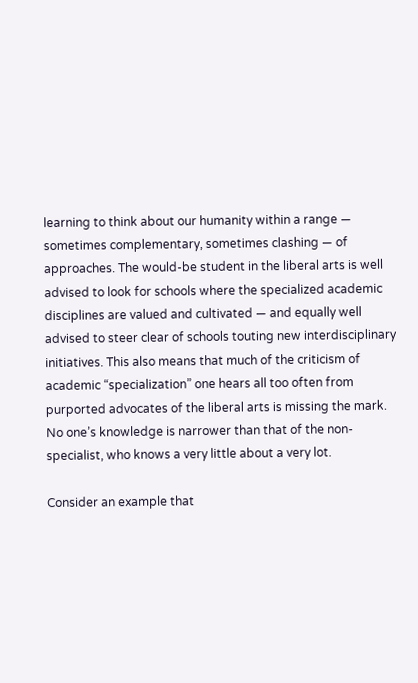learning to think about our humanity within a range — sometimes complementary, sometimes clashing — of approaches. The would-be student in the liberal arts is well advised to look for schools where the specialized academic disciplines are valued and cultivated — and equally well advised to steer clear of schools touting new interdisciplinary initiatives. This also means that much of the criticism of academic “specialization” one hears all too often from purported advocates of the liberal arts is missing the mark. No one’s knowledge is narrower than that of the non-specialist, who knows a very little about a very lot.

Consider an example that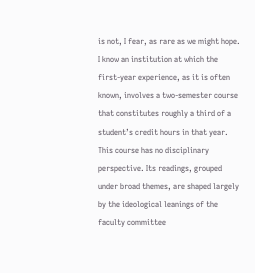is not, I fear, as rare as we might hope. I know an institution at which the first-year experience, as it is often known, involves a two-semester course that constitutes roughly a third of a student’s credit hours in that year. This course has no disciplinary perspective. Its readings, grouped under broad themes, are shaped largely by the ideological leanings of the faculty committee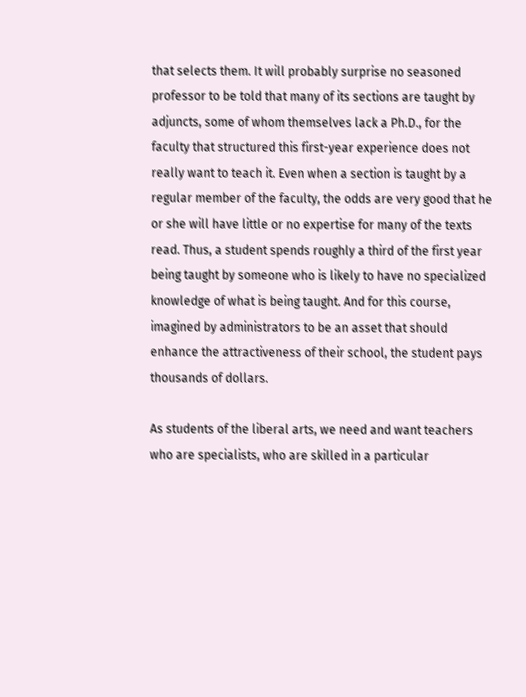that selects them. It will probably surprise no seasoned professor to be told that many of its sections are taught by adjuncts, some of whom themselves lack a Ph.D., for the faculty that structured this first-year experience does not really want to teach it. Even when a section is taught by a regular member of the faculty, the odds are very good that he or she will have little or no expertise for many of the texts read. Thus, a student spends roughly a third of the first year being taught by someone who is likely to have no specialized knowledge of what is being taught. And for this course, imagined by administrators to be an asset that should enhance the attractiveness of their school, the student pays thousands of dollars.

As students of the liberal arts, we need and want teachers who are specialists, who are skilled in a particular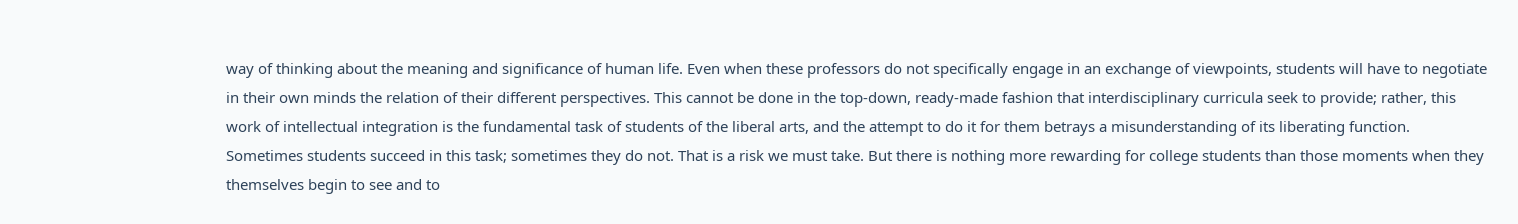way of thinking about the meaning and significance of human life. Even when these professors do not specifically engage in an exchange of viewpoints, students will have to negotiate in their own minds the relation of their different perspectives. This cannot be done in the top-down, ready-made fashion that interdisciplinary curricula seek to provide; rather, this work of intellectual integration is the fundamental task of students of the liberal arts, and the attempt to do it for them betrays a misunderstanding of its liberating function. Sometimes students succeed in this task; sometimes they do not. That is a risk we must take. But there is nothing more rewarding for college students than those moments when they themselves begin to see and to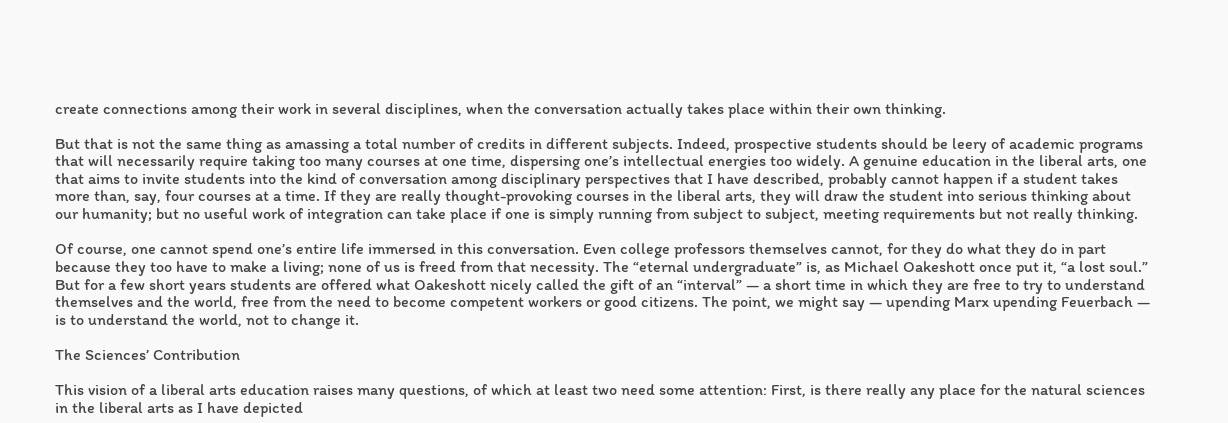create connections among their work in several disciplines, when the conversation actually takes place within their own thinking.

But that is not the same thing as amassing a total number of credits in different subjects. Indeed, prospective students should be leery of academic programs that will necessarily require taking too many courses at one time, dispersing one’s intellectual energies too widely. A genuine education in the liberal arts, one that aims to invite students into the kind of conversation among disciplinary perspectives that I have described, probably cannot happen if a student takes more than, say, four courses at a time. If they are really thought-provoking courses in the liberal arts, they will draw the student into serious thinking about our humanity; but no useful work of integration can take place if one is simply running from subject to subject, meeting requirements but not really thinking.

Of course, one cannot spend one’s entire life immersed in this conversation. Even college professors themselves cannot, for they do what they do in part because they too have to make a living; none of us is freed from that necessity. The “eternal undergraduate” is, as Michael Oakeshott once put it, “a lost soul.” But for a few short years students are offered what Oakeshott nicely called the gift of an “interval” — a short time in which they are free to try to understand themselves and the world, free from the need to become competent workers or good citizens. The point, we might say — upending Marx upending Feuerbach — is to understand the world, not to change it.

The Sciences’ Contribution

This vision of a liberal arts education raises many questions, of which at least two need some attention: First, is there really any place for the natural sciences in the liberal arts as I have depicted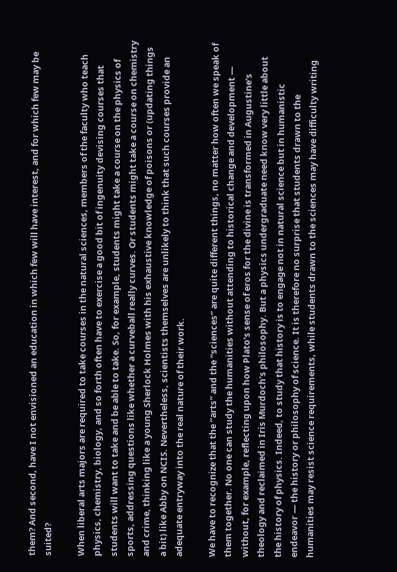them? And second, have I not envisioned an education in which few will have interest, and for which few may be suited?

When liberal arts majors are required to take courses in the natural sciences, members of the faculty who teach physics, chemistry, biology, and so forth often have to exercise a good bit of ingenuity devising courses that students will want to take and be able to take. So, for example, students might take a course on the physics of sports, addressing questions like whether a curveball really curves. Or students might take a course on chemistry and crime, thinking like a young Sherlock Holmes with his exhaustive knowledge of poisons or (updating things a bit) like Abby on NCIS. Nevertheless, scientists themselves are unlikely to think that such courses provide an adequate entryway into the real nature of their work.

We have to recognize that the “arts” and the “sciences” are quite different things, no matter how often we speak of them together. No one can study the humanities without attending to historical change and development — without, for example, reflecting upon how Plato’s sense of eros for the divine is transformed in Augustine’s theology and reclaimed in Iris Murdoch’s philosophy. But a physics undergraduate need know very little about the history of physics. Indeed, to study that history is to engage not in natural science but in humanistic endeavor — the history or philosophy of science. It is therefore no surprise that students drawn to the humanities may resist science requirements, while students drawn to the sciences may have difficulty writing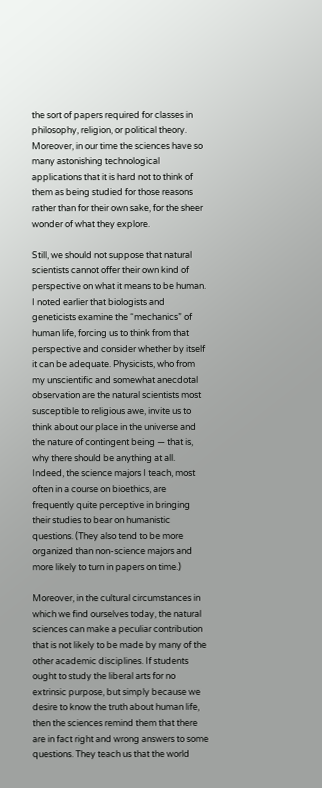the sort of papers required for classes in philosophy, religion, or political theory. Moreover, in our time the sciences have so many astonishing technological applications that it is hard not to think of them as being studied for those reasons rather than for their own sake, for the sheer wonder of what they explore.

Still, we should not suppose that natural scientists cannot offer their own kind of perspective on what it means to be human. I noted earlier that biologists and geneticists examine the “mechanics” of human life, forcing us to think from that perspective and consider whether by itself it can be adequate. Physicists, who from my unscientific and somewhat anecdotal observation are the natural scientists most susceptible to religious awe, invite us to think about our place in the universe and the nature of contingent being — that is, why there should be anything at all. Indeed, the science majors I teach, most often in a course on bioethics, are frequently quite perceptive in bringing their studies to bear on humanistic questions. (They also tend to be more organized than non-science majors and more likely to turn in papers on time.)

Moreover, in the cultural circumstances in which we find ourselves today, the natural sciences can make a peculiar contribution that is not likely to be made by many of the other academic disciplines. If students ought to study the liberal arts for no extrinsic purpose, but simply because we desire to know the truth about human life, then the sciences remind them that there are in fact right and wrong answers to some questions. They teach us that the world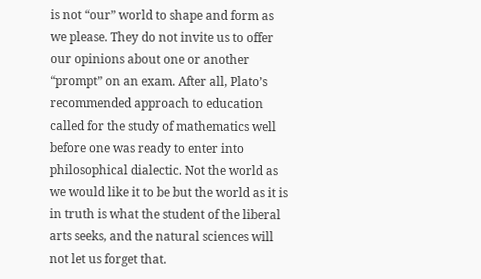is not “our” world to shape and form as we please. They do not invite us to offer our opinions about one or another “prompt” on an exam. After all, Plato’s recommended approach to education called for the study of mathematics well before one was ready to enter into philosophical dialectic. Not the world as we would like it to be but the world as it is in truth is what the student of the liberal arts seeks, and the natural sciences will not let us forget that.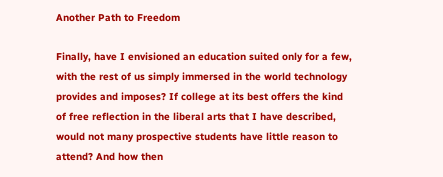Another Path to Freedom

Finally, have I envisioned an education suited only for a few, with the rest of us simply immersed in the world technology provides and imposes? If college at its best offers the kind of free reflection in the liberal arts that I have described, would not many prospective students have little reason to attend? And how then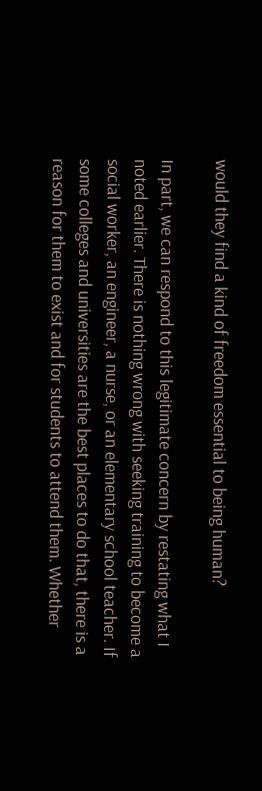would they find a kind of freedom essential to being human?

In part, we can respond to this legitimate concern by restating what I noted earlier. There is nothing wrong with seeking training to become a social worker, an engineer, a nurse, or an elementary school teacher. If some colleges and universities are the best places to do that, there is a reason for them to exist and for students to attend them. Whether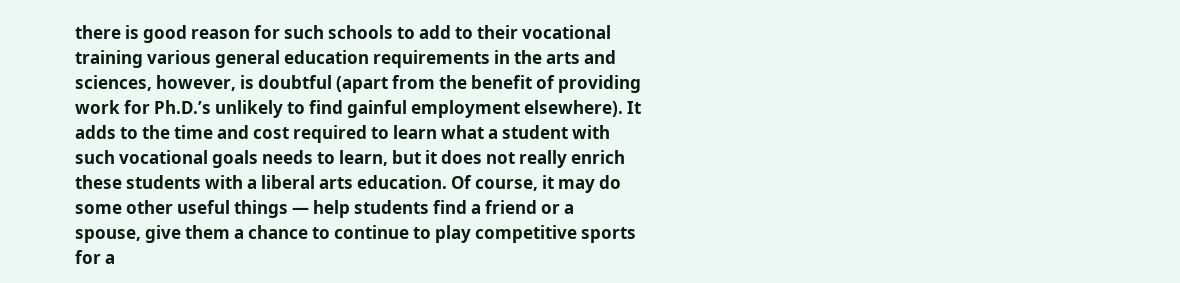there is good reason for such schools to add to their vocational training various general education requirements in the arts and sciences, however, is doubtful (apart from the benefit of providing work for Ph.D.’s unlikely to find gainful employment elsewhere). It adds to the time and cost required to learn what a student with such vocational goals needs to learn, but it does not really enrich these students with a liberal arts education. Of course, it may do some other useful things — help students find a friend or a spouse, give them a chance to continue to play competitive sports for a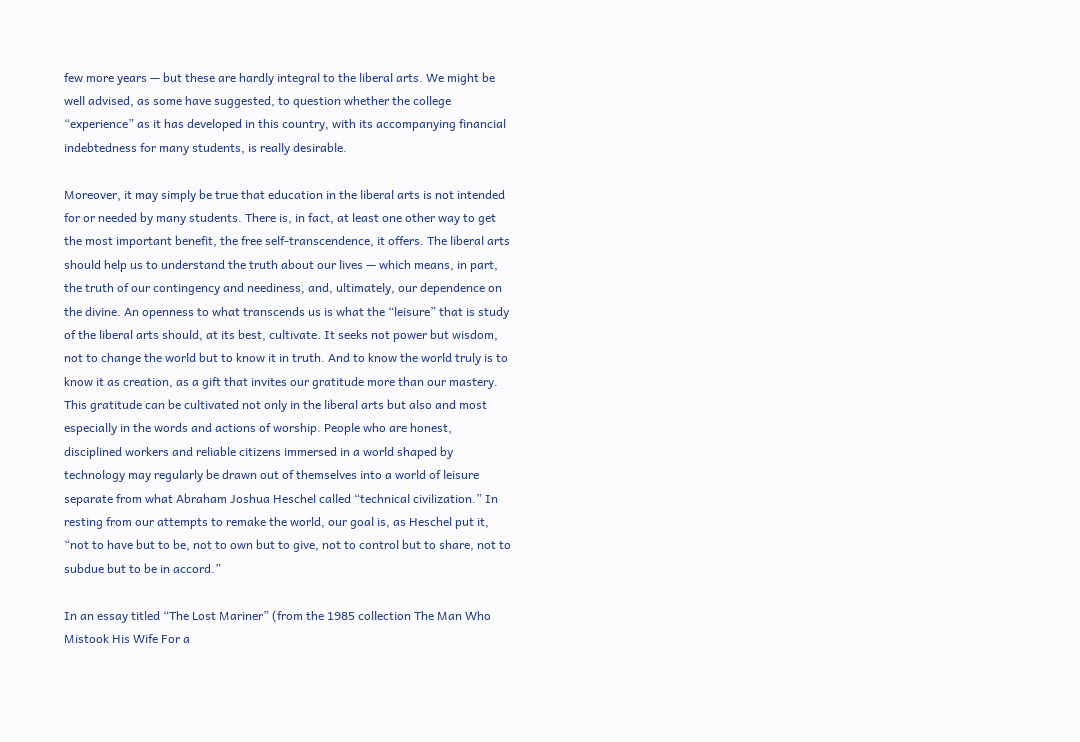few more years — but these are hardly integral to the liberal arts. We might be well advised, as some have suggested, to question whether the college “experience” as it has developed in this country, with its accompanying financial indebtedness for many students, is really desirable.

Moreover, it may simply be true that education in the liberal arts is not intended for or needed by many students. There is, in fact, at least one other way to get the most important benefit, the free self-transcendence, it offers. The liberal arts should help us to understand the truth about our lives — which means, in part, the truth of our contingency and neediness, and, ultimately, our dependence on the divine. An openness to what transcends us is what the “leisure” that is study of the liberal arts should, at its best, cultivate. It seeks not power but wisdom, not to change the world but to know it in truth. And to know the world truly is to know it as creation, as a gift that invites our gratitude more than our mastery. This gratitude can be cultivated not only in the liberal arts but also and most especially in the words and actions of worship. People who are honest, disciplined workers and reliable citizens immersed in a world shaped by technology may regularly be drawn out of themselves into a world of leisure separate from what Abraham Joshua Heschel called “technical civilization.” In resting from our attempts to remake the world, our goal is, as Heschel put it, “not to have but to be, not to own but to give, not to control but to share, not to subdue but to be in accord.”

In an essay titled “The Lost Mariner” (from the 1985 collection The Man Who Mistook His Wife For a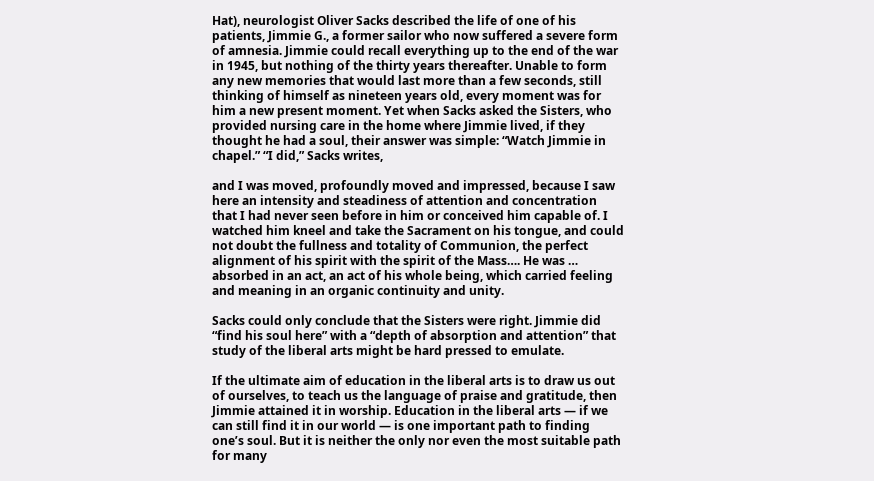Hat), neurologist Oliver Sacks described the life of one of his patients, Jimmie G., a former sailor who now suffered a severe form of amnesia. Jimmie could recall everything up to the end of the war in 1945, but nothing of the thirty years thereafter. Unable to form any new memories that would last more than a few seconds, still thinking of himself as nineteen years old, every moment was for him a new present moment. Yet when Sacks asked the Sisters, who provided nursing care in the home where Jimmie lived, if they thought he had a soul, their answer was simple: “Watch Jimmie in chapel.” “I did,” Sacks writes,

and I was moved, profoundly moved and impressed, because I saw here an intensity and steadiness of attention and concentration that I had never seen before in him or conceived him capable of. I watched him kneel and take the Sacrament on his tongue, and could not doubt the fullness and totality of Communion, the perfect alignment of his spirit with the spirit of the Mass…. He was … absorbed in an act, an act of his whole being, which carried feeling and meaning in an organic continuity and unity.

Sacks could only conclude that the Sisters were right. Jimmie did “find his soul here” with a “depth of absorption and attention” that study of the liberal arts might be hard pressed to emulate.

If the ultimate aim of education in the liberal arts is to draw us out of ourselves, to teach us the language of praise and gratitude, then Jimmie attained it in worship. Education in the liberal arts — if we can still find it in our world — is one important path to finding one’s soul. But it is neither the only nor even the most suitable path for many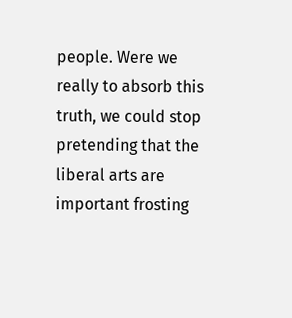people. Were we really to absorb this truth, we could stop pretending that the liberal arts are important frosting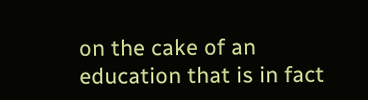on the cake of an education that is in fact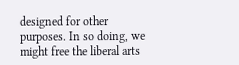designed for other purposes. In so doing, we might free the liberal arts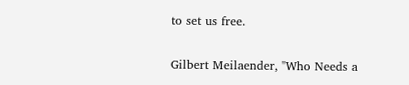to set us free.

Gilbert Meilaender, "Who Needs a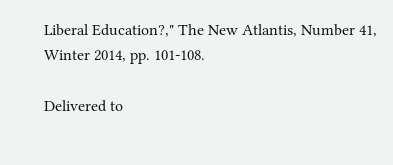Liberal Education?," The New Atlantis, Number 41, Winter 2014, pp. 101-108.

Delivered to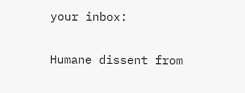your inbox:

Humane dissent from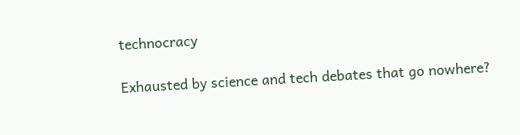technocracy

Exhausted by science and tech debates that go nowhere?